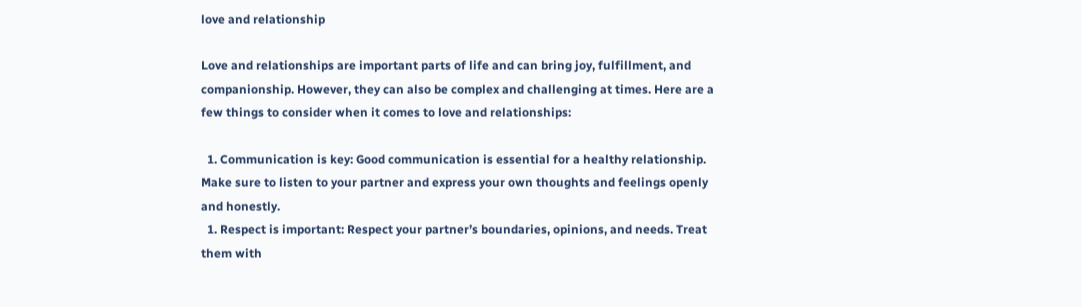love and relationship

Love and relationships are important parts of life and can bring joy, fulfillment, and companionship. However, they can also be complex and challenging at times. Here are a few things to consider when it comes to love and relationships:

  1. Communication is key: Good communication is essential for a healthy relationship. Make sure to listen to your partner and express your own thoughts and feelings openly and honestly.
  1. Respect is important: Respect your partner’s boundaries, opinions, and needs. Treat them with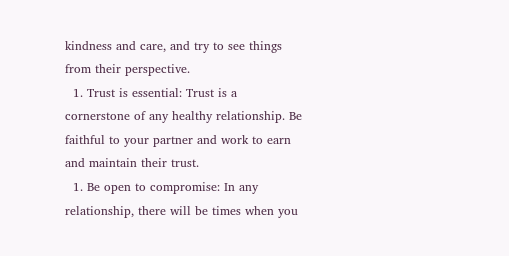kindness and care, and try to see things from their perspective.
  1. Trust is essential: Trust is a cornerstone of any healthy relationship. Be faithful to your partner and work to earn and maintain their trust.
  1. Be open to compromise: In any relationship, there will be times when you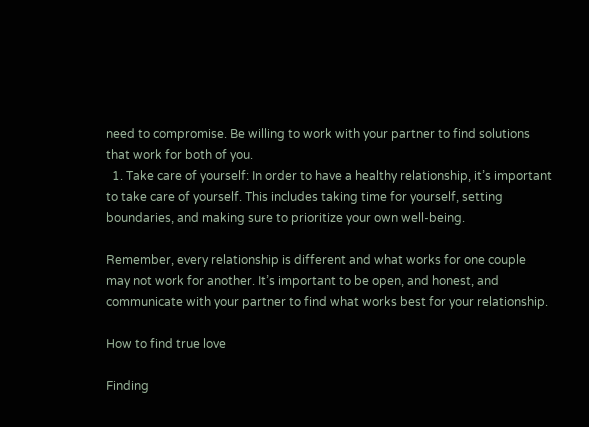need to compromise. Be willing to work with your partner to find solutions that work for both of you.
  1. Take care of yourself: In order to have a healthy relationship, it’s important to take care of yourself. This includes taking time for yourself, setting boundaries, and making sure to prioritize your own well-being.

Remember, every relationship is different and what works for one couple may not work for another. It’s important to be open, and honest, and communicate with your partner to find what works best for your relationship.

How to find true love

Finding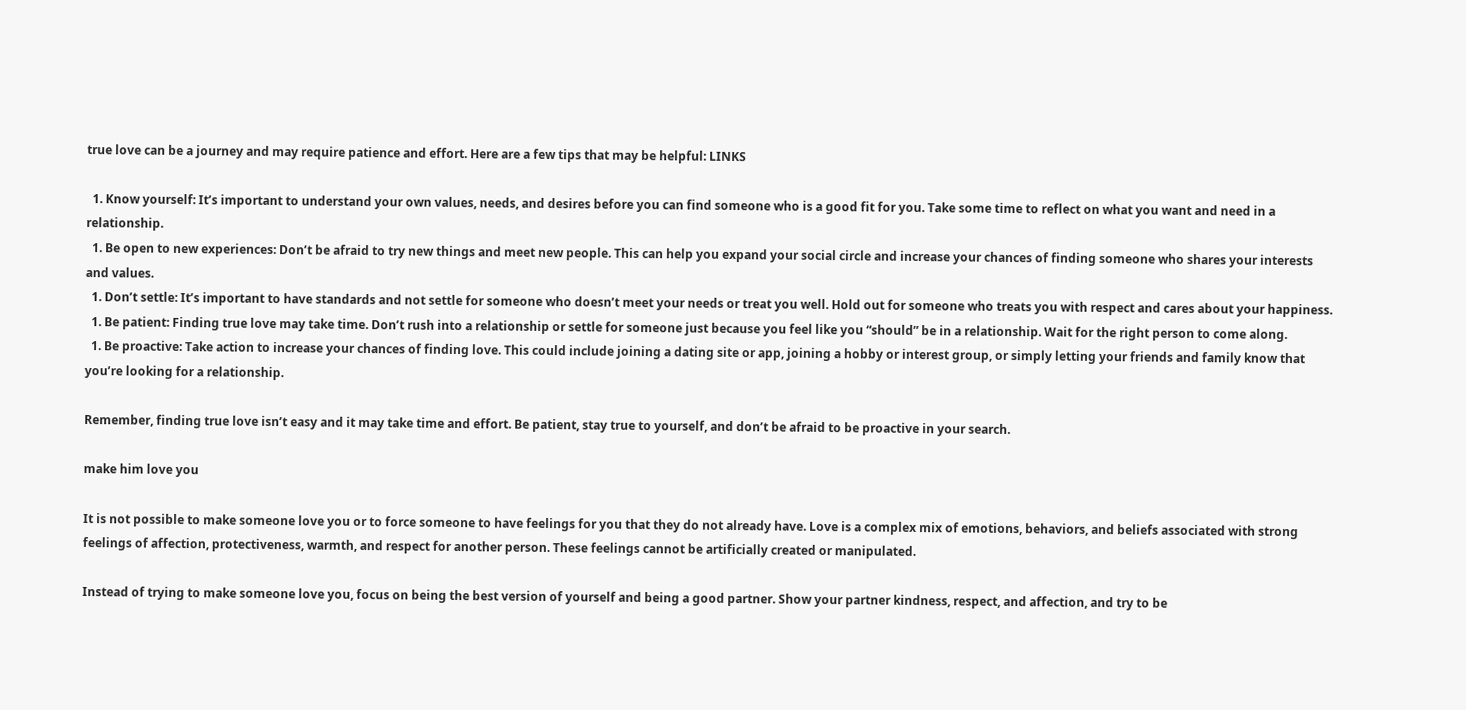true love can be a journey and may require patience and effort. Here are a few tips that may be helpful: LINKS

  1. Know yourself: It’s important to understand your own values, needs, and desires before you can find someone who is a good fit for you. Take some time to reflect on what you want and need in a relationship.
  1. Be open to new experiences: Don’t be afraid to try new things and meet new people. This can help you expand your social circle and increase your chances of finding someone who shares your interests and values.
  1. Don’t settle: It’s important to have standards and not settle for someone who doesn’t meet your needs or treat you well. Hold out for someone who treats you with respect and cares about your happiness.
  1. Be patient: Finding true love may take time. Don’t rush into a relationship or settle for someone just because you feel like you “should” be in a relationship. Wait for the right person to come along.
  1. Be proactive: Take action to increase your chances of finding love. This could include joining a dating site or app, joining a hobby or interest group, or simply letting your friends and family know that you’re looking for a relationship.

Remember, finding true love isn’t easy and it may take time and effort. Be patient, stay true to yourself, and don’t be afraid to be proactive in your search.

make him love you

It is not possible to make someone love you or to force someone to have feelings for you that they do not already have. Love is a complex mix of emotions, behaviors, and beliefs associated with strong feelings of affection, protectiveness, warmth, and respect for another person. These feelings cannot be artificially created or manipulated.

Instead of trying to make someone love you, focus on being the best version of yourself and being a good partner. Show your partner kindness, respect, and affection, and try to be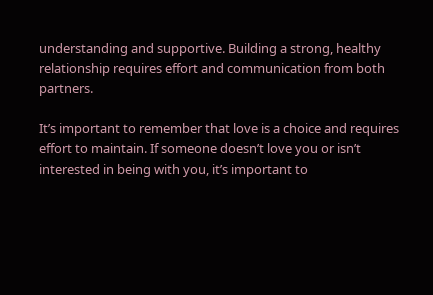understanding and supportive. Building a strong, healthy relationship requires effort and communication from both partners.

It’s important to remember that love is a choice and requires effort to maintain. If someone doesn’t love you or isn’t interested in being with you, it’s important to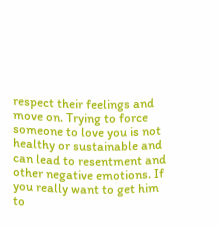respect their feelings and move on. Trying to force someone to love you is not healthy or sustainable and can lead to resentment and other negative emotions. If you really want to get him to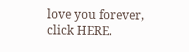love you forever, click HERE.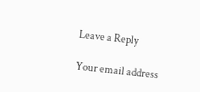Leave a Reply

Your email address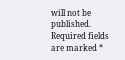will not be published. Required fields are marked *